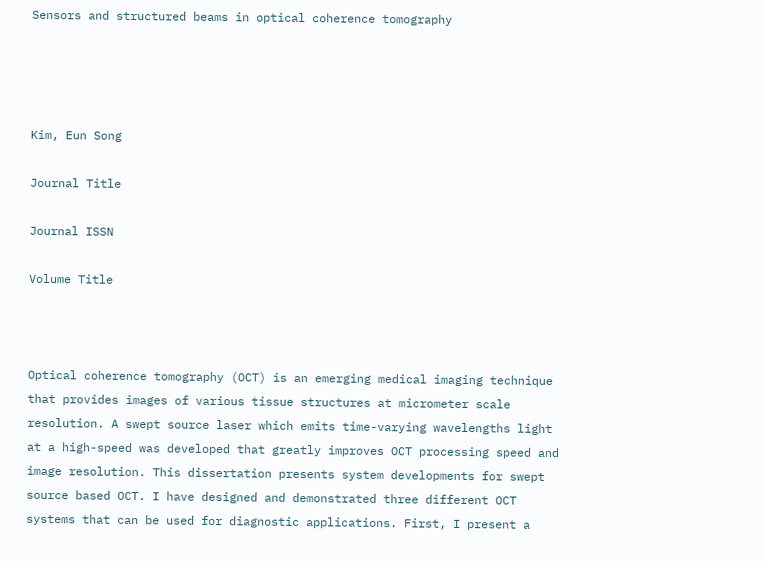Sensors and structured beams in optical coherence tomography




Kim, Eun Song

Journal Title

Journal ISSN

Volume Title



Optical coherence tomography (OCT) is an emerging medical imaging technique that provides images of various tissue structures at micrometer scale resolution. A swept source laser which emits time-varying wavelengths light at a high-speed was developed that greatly improves OCT processing speed and image resolution. This dissertation presents system developments for swept source based OCT. I have designed and demonstrated three different OCT systems that can be used for diagnostic applications. First, I present a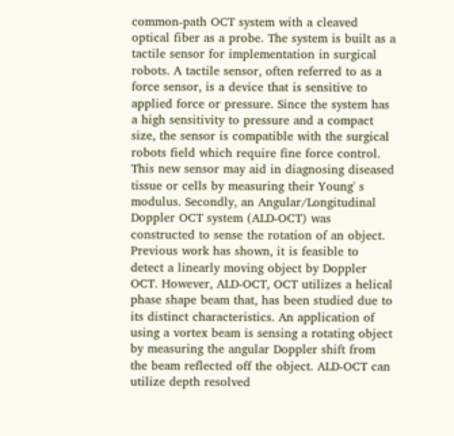common-path OCT system with a cleaved optical fiber as a probe. The system is built as a tactile sensor for implementation in surgical robots. A tactile sensor, often referred to as a force sensor, is a device that is sensitive to applied force or pressure. Since the system has a high sensitivity to pressure and a compact size, the sensor is compatible with the surgical robots field which require fine force control. This new sensor may aid in diagnosing diseased tissue or cells by measuring their Young' s modulus. Secondly, an Angular/Longitudinal Doppler OCT system (ALD-OCT) was constructed to sense the rotation of an object. Previous work has shown, it is feasible to detect a linearly moving object by Doppler OCT. However, ALD-OCT, OCT utilizes a helical phase shape beam that, has been studied due to its distinct characteristics. An application of using a vortex beam is sensing a rotating object by measuring the angular Doppler shift from the beam reflected off the object. ALD-OCT can utilize depth resolved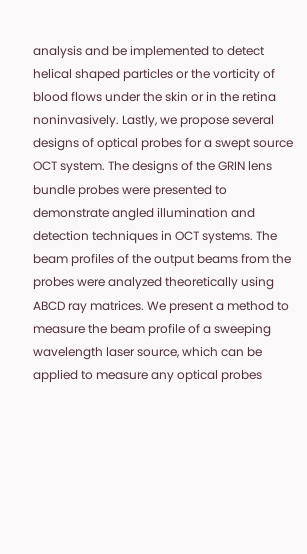analysis and be implemented to detect helical shaped particles or the vorticity of blood flows under the skin or in the retina noninvasively. Lastly, we propose several designs of optical probes for a swept source OCT system. The designs of the GRIN lens bundle probes were presented to demonstrate angled illumination and detection techniques in OCT systems. The beam profiles of the output beams from the probes were analyzed theoretically using ABCD ray matrices. We present a method to measure the beam profile of a sweeping wavelength laser source, which can be applied to measure any optical probes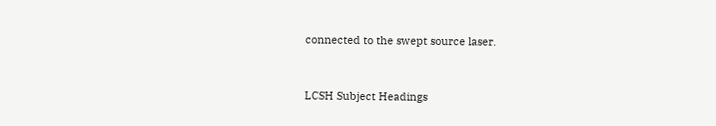connected to the swept source laser.


LCSH Subject Headings